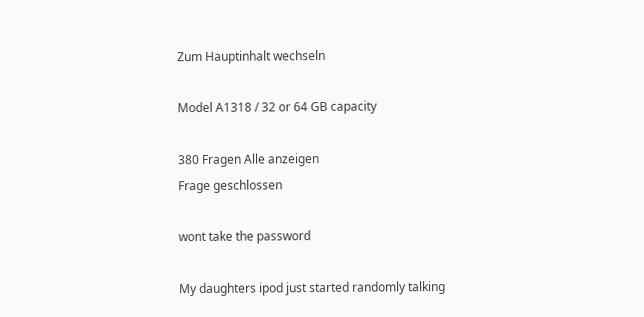Zum Hauptinhalt wechseln

Model A1318 / 32 or 64 GB capacity

380 Fragen Alle anzeigen
Frage geschlossen

wont take the password

My daughters ipod just started randomly talking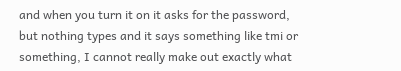and when you turn it on it asks for the password, but nothing types and it says something like tmi or something, I cannot really make out exactly what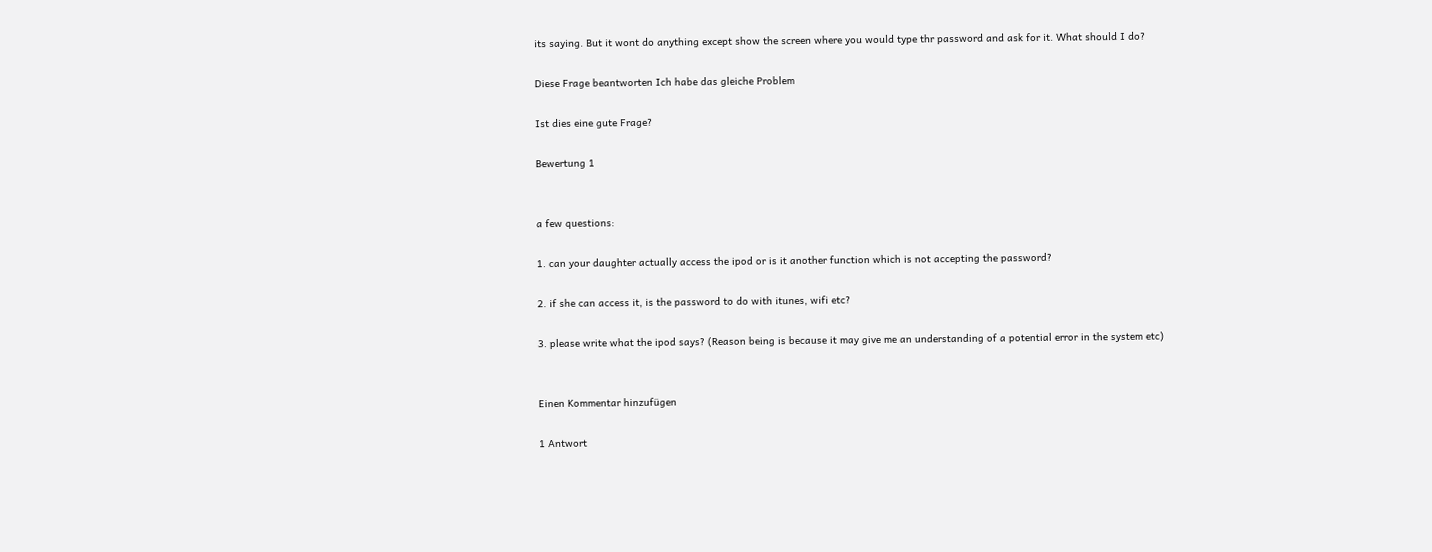its saying. But it wont do anything except show the screen where you would type thr password and ask for it. What should I do?

Diese Frage beantworten Ich habe das gleiche Problem

Ist dies eine gute Frage?

Bewertung 1


a few questions:

1. can your daughter actually access the ipod or is it another function which is not accepting the password?

2. if she can access it, is the password to do with itunes, wifi etc?

3. please write what the ipod says? (Reason being is because it may give me an understanding of a potential error in the system etc)


Einen Kommentar hinzufügen

1 Antwort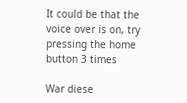It could be that the voice over is on, try pressing the home button 3 times

War diese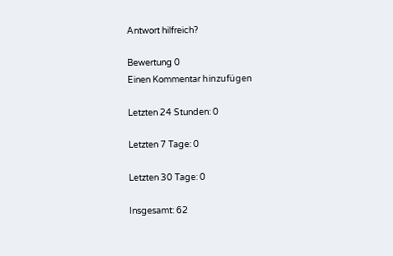Antwort hilfreich?

Bewertung 0
Einen Kommentar hinzufügen

Letzten 24 Stunden: 0

Letzten 7 Tage: 0

Letzten 30 Tage: 0

Insgesamt: 62